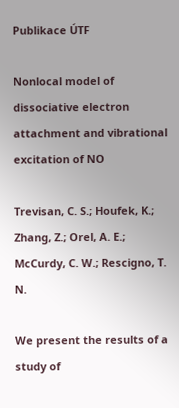Publikace ÚTF

Nonlocal model of dissociative electron attachment and vibrational excitation of NO

Trevisan, C. S.; Houfek, K.; Zhang, Z.; Orel, A. E.; McCurdy, C. W.; Rescigno, T. N.

We present the results of a study of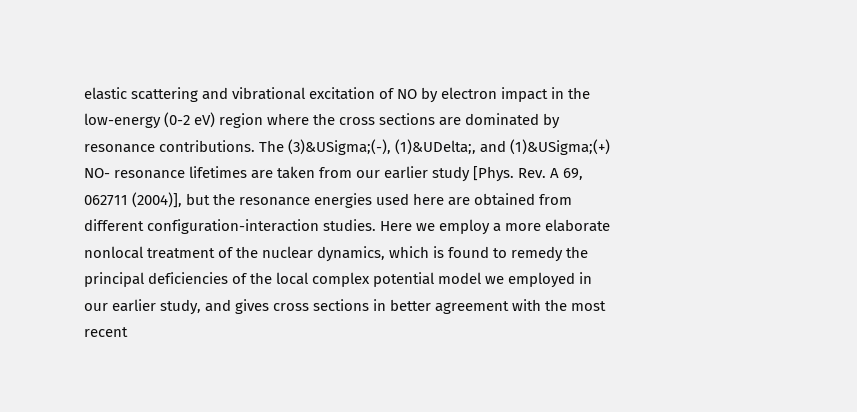elastic scattering and vibrational excitation of NO by electron impact in the low-energy (0-2 eV) region where the cross sections are dominated by resonance contributions. The (3)&USigma;(-), (1)&UDelta;, and (1)&USigma;(+) NO- resonance lifetimes are taken from our earlier study [Phys. Rev. A 69, 062711 (2004)], but the resonance energies used here are obtained from different configuration-interaction studies. Here we employ a more elaborate nonlocal treatment of the nuclear dynamics, which is found to remedy the principal deficiencies of the local complex potential model we employed in our earlier study, and gives cross sections in better agreement with the most recent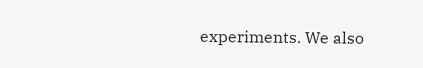experiments. We also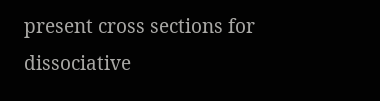present cross sections for dissociative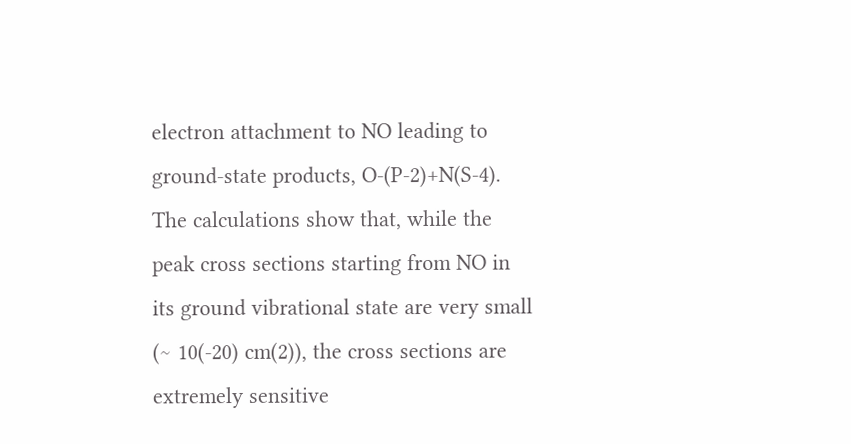electron attachment to NO leading to ground-state products, O-(P-2)+N(S-4). The calculations show that, while the peak cross sections starting from NO in its ground vibrational state are very small (∼ 10(-20) cm(2)), the cross sections are extremely sensitive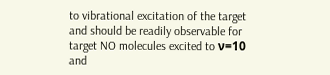to vibrational excitation of the target and should be readily observable for target NO molecules excited to ν=10 and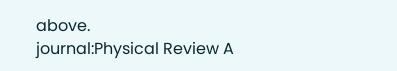above.
journal:Physical Review A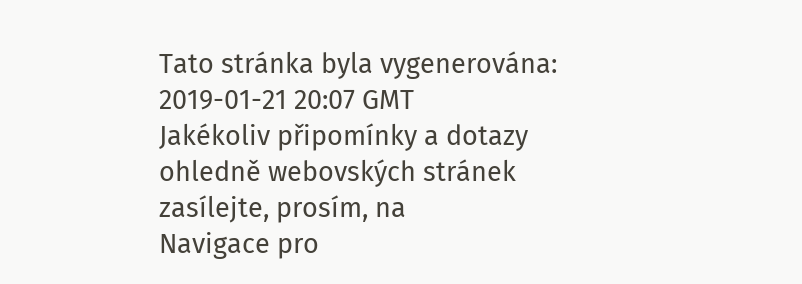Tato stránka byla vygenerována: 2019-01-21 20:07 GMT
Jakékoliv připomínky a dotazy ohledně webovských stránek zasílejte, prosím, na
Navigace pro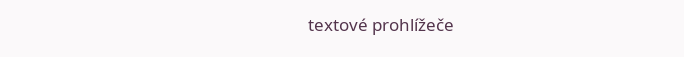textové prohlížeče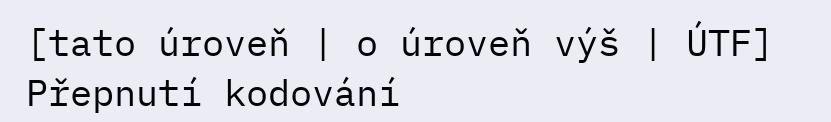[tato úroveň | o úroveň výš | ÚTF]
Přepnutí kodování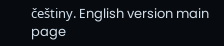češtiny. English version main page